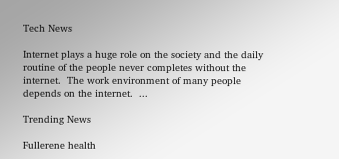Tech News

Internet plays a huge role on the society and the daily routine of the people never completes without the internet.  The work environment of many people depends on the internet.  ...

Trending News

Fullerene health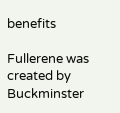benefits

Fullerene was created by Buckminster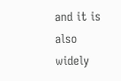and it is also widely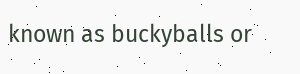known as buckyballs or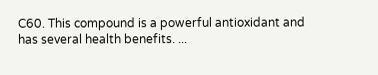C60. This compound is a powerful antioxidant and has several health benefits. ...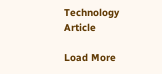Technology Article

Load More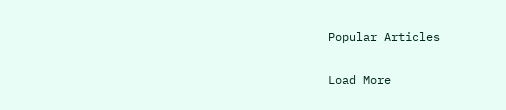Popular Articles

Load More